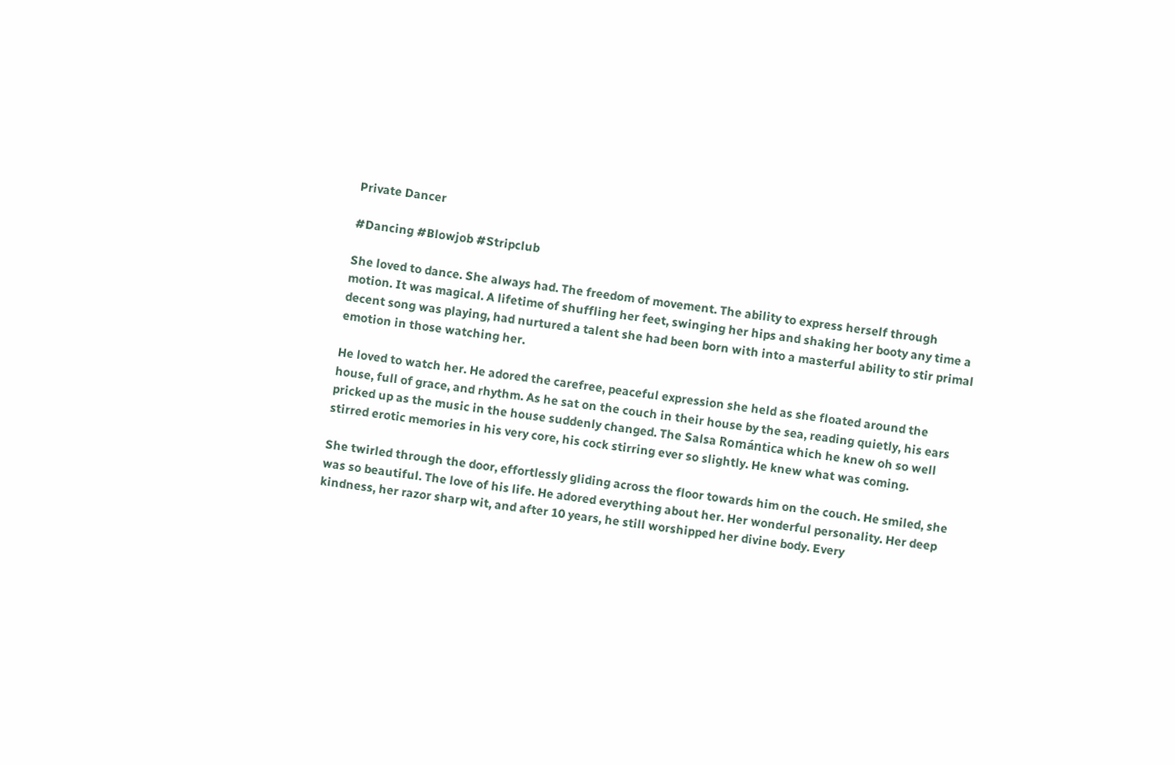Private Dancer

#Dancing #Blowjob #Stripclub

She loved to dance. She always had. The freedom of movement. The ability to express herself through motion. It was magical. A lifetime of shuffling her feet, swinging her hips and shaking her booty any time a decent song was playing, had nurtured a talent she had been born with into a masterful ability to stir primal emotion in those watching her.

He loved to watch her. He adored the carefree, peaceful expression she held as she floated around the house, full of grace, and rhythm. As he sat on the couch in their house by the sea, reading quietly, his ears pricked up as the music in the house suddenly changed. The Salsa Romántica which he knew oh so well stirred erotic memories in his very core, his cock stirring ever so slightly. He knew what was coming.

She twirled through the door, effortlessly gliding across the floor towards him on the couch. He smiled, she was so beautiful. The love of his life. He adored everything about her. Her wonderful personality. Her deep kindness, her razor sharp wit, and after 10 years, he still worshipped her divine body. Every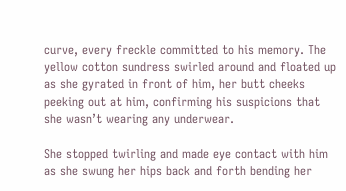curve, every freckle committed to his memory. The yellow cotton sundress swirled around and floated up as she gyrated in front of him, her butt cheeks peeking out at him, confirming his suspicions that she wasn’t wearing any underwear.

She stopped twirling and made eye contact with him as she swung her hips back and forth bending her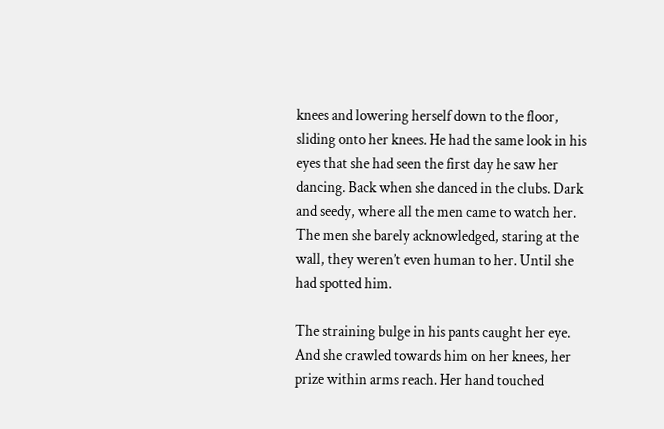knees and lowering herself down to the floor, sliding onto her knees. He had the same look in his eyes that she had seen the first day he saw her dancing. Back when she danced in the clubs. Dark and seedy, where all the men came to watch her. The men she barely acknowledged, staring at the wall, they weren’t even human to her. Until she had spotted him.

The straining bulge in his pants caught her eye. And she crawled towards him on her knees, her prize within arms reach. Her hand touched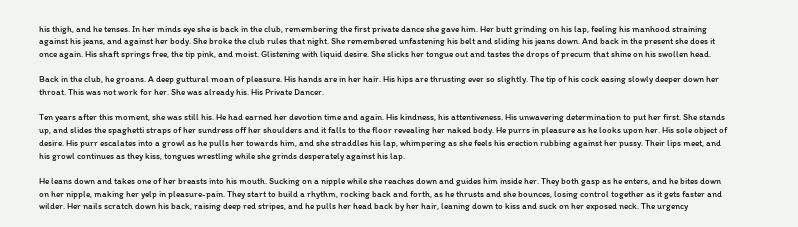his thigh, and he tenses. In her minds eye she is back in the club, remembering the first private dance she gave him. Her butt grinding on his lap, feeling his manhood straining against his jeans, and against her body. She broke the club rules that night. She remembered unfastening his belt and sliding his jeans down. And back in the present she does it once again. His shaft springs free, the tip pink, and moist. Glistening with liquid desire. She slicks her tongue out and tastes the drops of precum that shine on his swollen head.

Back in the club, he groans. A deep guttural moan of pleasure. His hands are in her hair. His hips are thrusting ever so slightly. The tip of his cock easing slowly deeper down her throat. This was not work for her. She was already his. His Private Dancer.

Ten years after this moment, she was still his. He had earned her devotion time and again. His kindness, his attentiveness. His unwavering determination to put her first. She stands up, and slides the spaghetti straps of her sundress off her shoulders and it falls to the floor revealing her naked body. He purrs in pleasure as he looks upon her. His sole object of desire. His purr escalates into a growl as he pulls her towards him, and she straddles his lap, whimpering as she feels his erection rubbing against her pussy. Their lips meet, and his growl continues as they kiss, tongues wrestling while she grinds desperately against his lap.

He leans down and takes one of her breasts into his mouth. Sucking on a nipple while she reaches down and guides him inside her. They both gasp as he enters, and he bites down on her nipple, making her yelp in pleasure-pain. They start to build a rhythm, rocking back and forth, as he thrusts and she bounces, losing control together as it gets faster and wilder. Her nails scratch down his back, raising deep red stripes, and he pulls her head back by her hair, leaning down to kiss and suck on her exposed neck. The urgency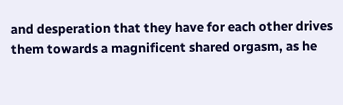and desperation that they have for each other drives them towards a magnificent shared orgasm, as he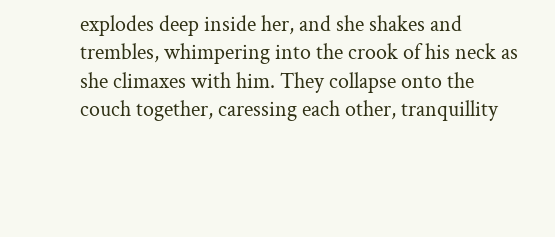explodes deep inside her, and she shakes and trembles, whimpering into the crook of his neck as she climaxes with him. They collapse onto the couch together, caressing each other, tranquillity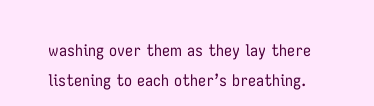washing over them as they lay there listening to each other’s breathing.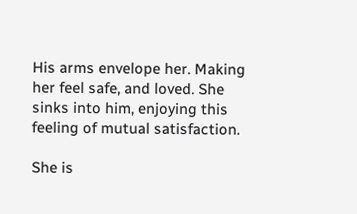His arms envelope her. Making her feel safe, and loved. She sinks into him, enjoying this feeling of mutual satisfaction.

She is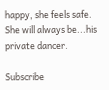happy, she feels safe. She will always be...his private dancer.

Subscribe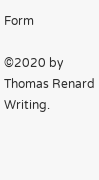Form

©2020 by Thomas Renard Writing.